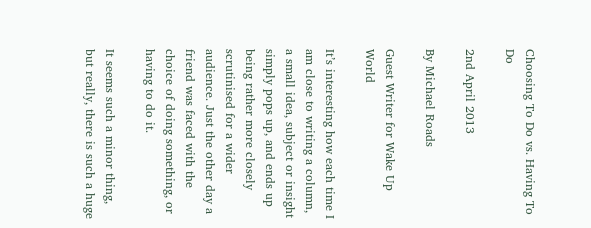Choosing To Do vs. Having To Do

2nd April 2013

By Michael Roads

Guest Writer for Wake Up World

It’s interesting how each time I am close to writing a column, a small idea, subject or insight simply pops up, and ends up being rather more closely scrutinised for a wider audience. Just the other day a friend was faced with the choice of doing something, or having to do it.

It seems such a minor thing, but really, there is such a huge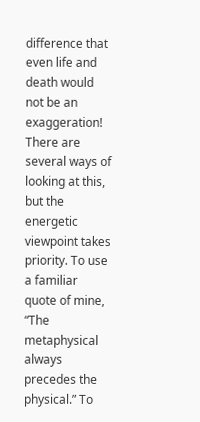difference that even life and death would not be an exaggeration! There are several ways of looking at this, but the energetic viewpoint takes priority. To use a familiar quote of mine, “The metaphysical always precedes the physical.” To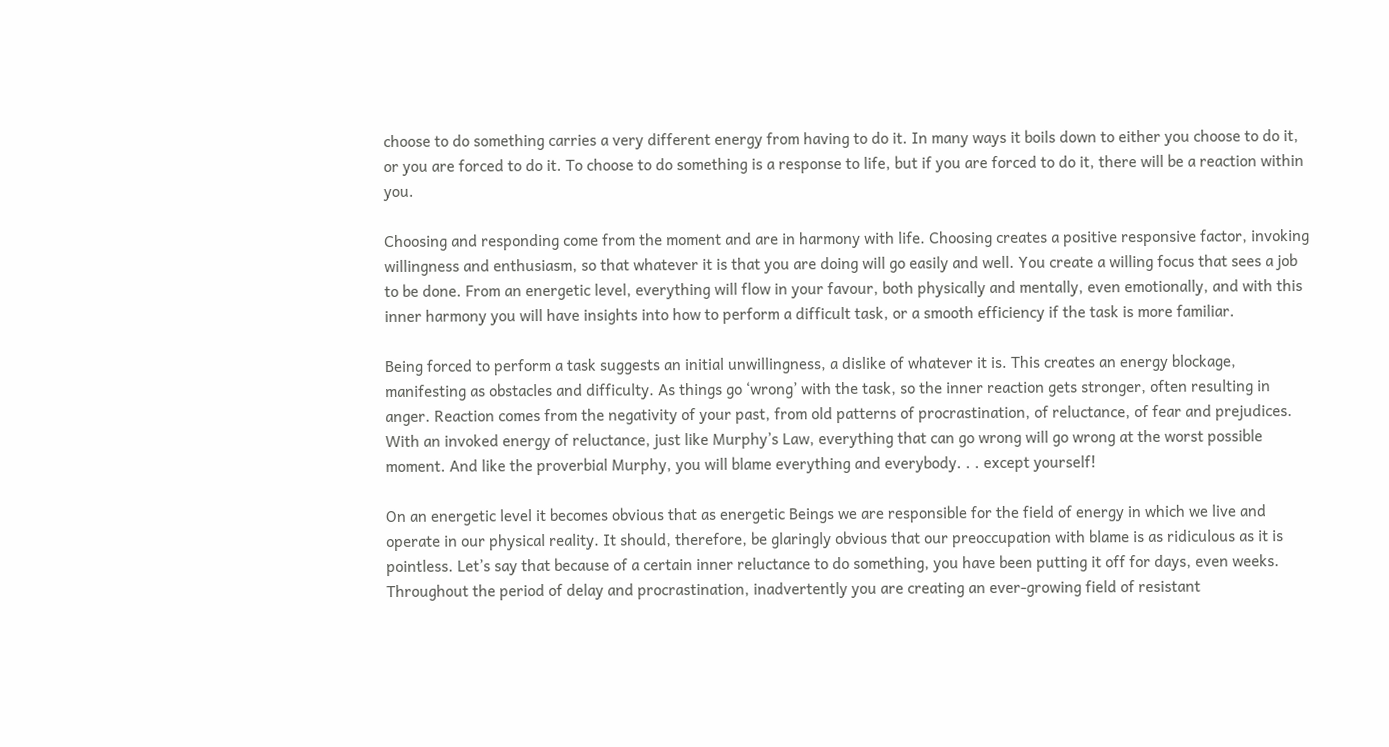choose to do something carries a very different energy from having to do it. In many ways it boils down to either you choose to do it, or you are forced to do it. To choose to do something is a response to life, but if you are forced to do it, there will be a reaction within you.

Choosing and responding come from the moment and are in harmony with life. Choosing creates a positive responsive factor, invoking willingness and enthusiasm, so that whatever it is that you are doing will go easily and well. You create a willing focus that sees a job to be done. From an energetic level, everything will flow in your favour, both physically and mentally, even emotionally, and with this inner harmony you will have insights into how to perform a difficult task, or a smooth efficiency if the task is more familiar.

Being forced to perform a task suggests an initial unwillingness, a dislike of whatever it is. This creates an energy blockage, manifesting as obstacles and difficulty. As things go ‘wrong’ with the task, so the inner reaction gets stronger, often resulting in anger. Reaction comes from the negativity of your past, from old patterns of procrastination, of reluctance, of fear and prejudices. With an invoked energy of reluctance, just like Murphy’s Law, everything that can go wrong will go wrong at the worst possible moment. And like the proverbial Murphy, you will blame everything and everybody. . . except yourself!

On an energetic level it becomes obvious that as energetic Beings we are responsible for the field of energy in which we live and operate in our physical reality. It should, therefore, be glaringly obvious that our preoccupation with blame is as ridiculous as it is pointless. Let’s say that because of a certain inner reluctance to do something, you have been putting it off for days, even weeks. Throughout the period of delay and procrastination, inadvertently you are creating an ever-growing field of resistant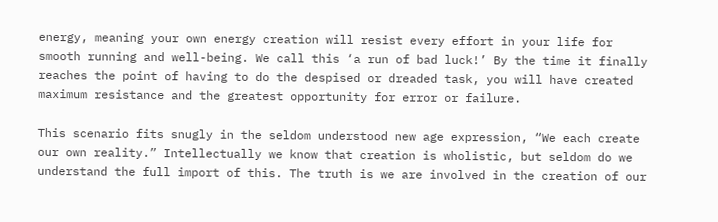energy, meaning your own energy creation will resist every effort in your life for smooth running and well-being. We call this ‘a run of bad luck!’ By the time it finally reaches the point of having to do the despised or dreaded task, you will have created maximum resistance and the greatest opportunity for error or failure.

This scenario fits snugly in the seldom understood new age expression, “We each create our own reality.” Intellectually we know that creation is wholistic, but seldom do we understand the full import of this. The truth is we are involved in the creation of our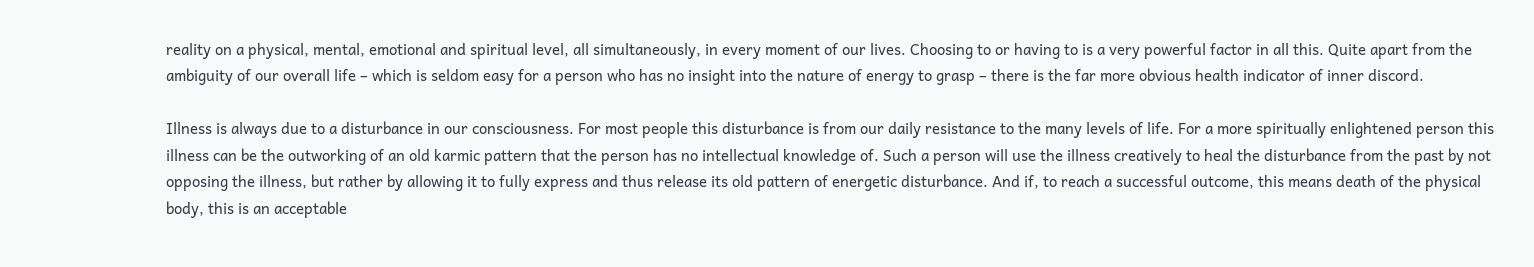reality on a physical, mental, emotional and spiritual level, all simultaneously, in every moment of our lives. Choosing to or having to is a very powerful factor in all this. Quite apart from the ambiguity of our overall life – which is seldom easy for a person who has no insight into the nature of energy to grasp – there is the far more obvious health indicator of inner discord.

Illness is always due to a disturbance in our consciousness. For most people this disturbance is from our daily resistance to the many levels of life. For a more spiritually enlightened person this illness can be the outworking of an old karmic pattern that the person has no intellectual knowledge of. Such a person will use the illness creatively to heal the disturbance from the past by not opposing the illness, but rather by allowing it to fully express and thus release its old pattern of energetic disturbance. And if, to reach a successful outcome, this means death of the physical body, this is an acceptable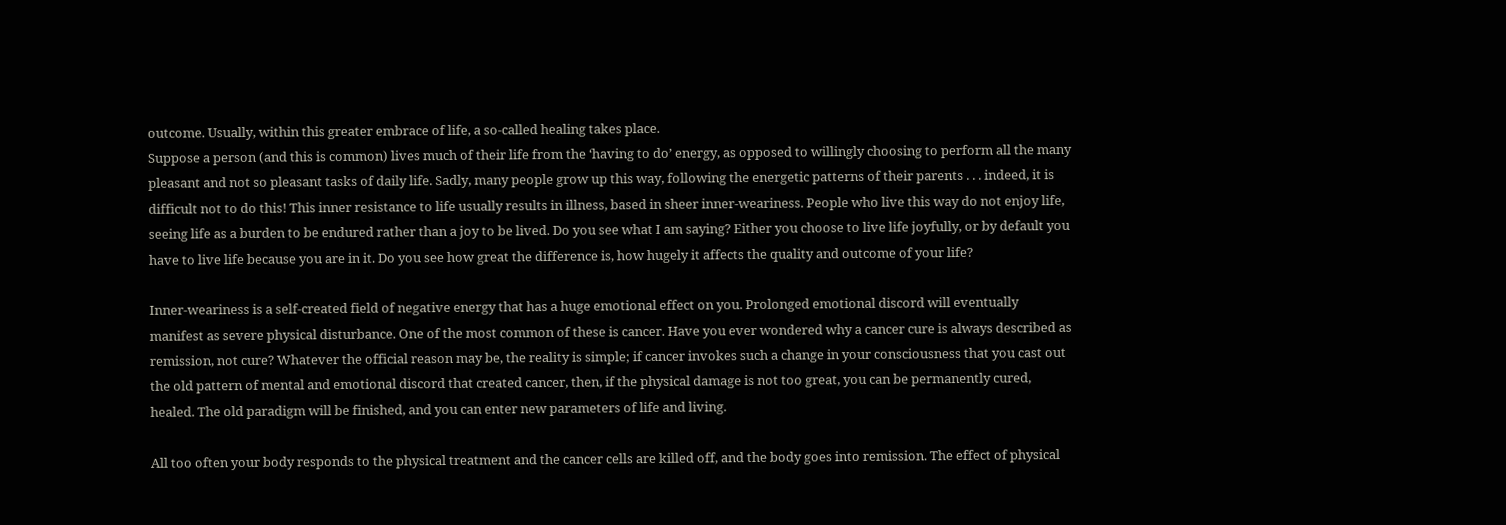outcome. Usually, within this greater embrace of life, a so-called healing takes place.
Suppose a person (and this is common) lives much of their life from the ‘having to do’ energy, as opposed to willingly choosing to perform all the many pleasant and not so pleasant tasks of daily life. Sadly, many people grow up this way, following the energetic patterns of their parents . . . indeed, it is difficult not to do this! This inner resistance to life usually results in illness, based in sheer inner-weariness. People who live this way do not enjoy life, seeing life as a burden to be endured rather than a joy to be lived. Do you see what I am saying? Either you choose to live life joyfully, or by default you have to live life because you are in it. Do you see how great the difference is, how hugely it affects the quality and outcome of your life?

Inner-weariness is a self-created field of negative energy that has a huge emotional effect on you. Prolonged emotional discord will eventually manifest as severe physical disturbance. One of the most common of these is cancer. Have you ever wondered why a cancer cure is always described as remission, not cure? Whatever the official reason may be, the reality is simple; if cancer invokes such a change in your consciousness that you cast out the old pattern of mental and emotional discord that created cancer, then, if the physical damage is not too great, you can be permanently cured, healed. The old paradigm will be finished, and you can enter new parameters of life and living.

All too often your body responds to the physical treatment and the cancer cells are killed off, and the body goes into remission. The effect of physical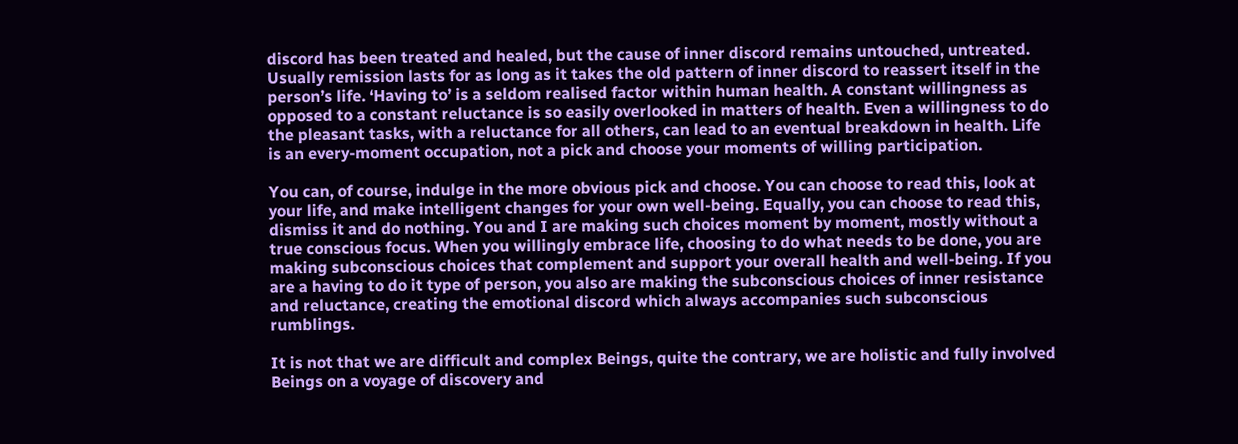discord has been treated and healed, but the cause of inner discord remains untouched, untreated. Usually remission lasts for as long as it takes the old pattern of inner discord to reassert itself in the person’s life. ‘Having to’ is a seldom realised factor within human health. A constant willingness as opposed to a constant reluctance is so easily overlooked in matters of health. Even a willingness to do the pleasant tasks, with a reluctance for all others, can lead to an eventual breakdown in health. Life is an every-moment occupation, not a pick and choose your moments of willing participation.

You can, of course, indulge in the more obvious pick and choose. You can choose to read this, look at your life, and make intelligent changes for your own well-being. Equally, you can choose to read this, dismiss it and do nothing. You and I are making such choices moment by moment, mostly without a true conscious focus. When you willingly embrace life, choosing to do what needs to be done, you are making subconscious choices that complement and support your overall health and well-being. If you are a having to do it type of person, you also are making the subconscious choices of inner resistance and reluctance, creating the emotional discord which always accompanies such subconscious rumblings.

It is not that we are difficult and complex Beings, quite the contrary, we are holistic and fully involved Beings on a voyage of discovery and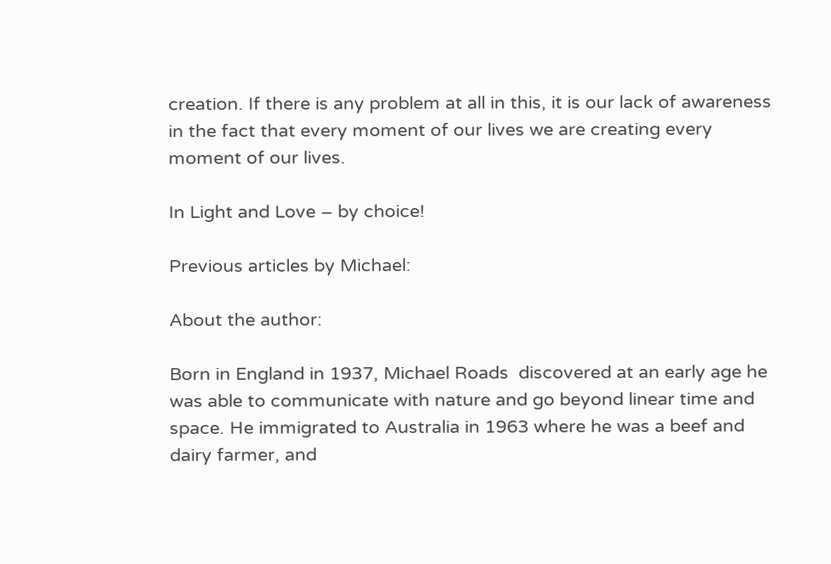creation. If there is any problem at all in this, it is our lack of awareness in the fact that every moment of our lives we are creating every moment of our lives.

In Light and Love – by choice!

Previous articles by Michael:

About the author:

Born in England in 1937, Michael Roads  discovered at an early age he was able to communicate with nature and go beyond linear time and space. He immigrated to Australia in 1963 where he was a beef and dairy farmer, and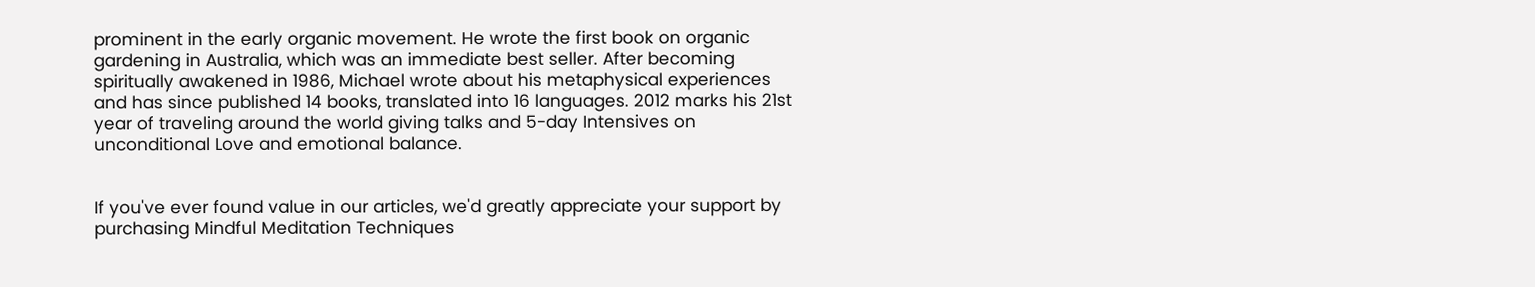prominent in the early organic movement. He wrote the first book on organic gardening in Australia, which was an immediate best seller. After becoming spiritually awakened in 1986, Michael wrote about his metaphysical experiences and has since published 14 books, translated into 16 languages. 2012 marks his 21st year of traveling around the world giving talks and 5-day Intensives on unconditional Love and emotional balance.


If you've ever found value in our articles, we'd greatly appreciate your support by purchasing Mindful Meditation Techniques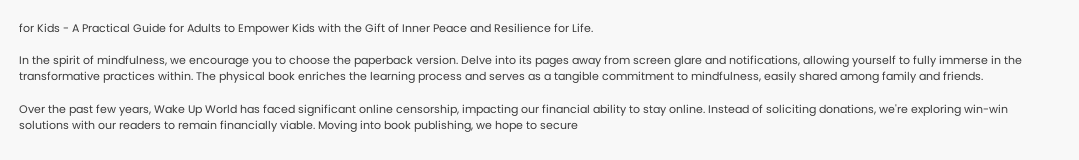for Kids - A Practical Guide for Adults to Empower Kids with the Gift of Inner Peace and Resilience for Life.

In the spirit of mindfulness, we encourage you to choose the paperback version. Delve into its pages away from screen glare and notifications, allowing yourself to fully immerse in the transformative practices within. The physical book enriches the learning process and serves as a tangible commitment to mindfulness, easily shared among family and friends.

Over the past few years, Wake Up World has faced significant online censorship, impacting our financial ability to stay online. Instead of soliciting donations, we're exploring win-win solutions with our readers to remain financially viable. Moving into book publishing, we hope to secure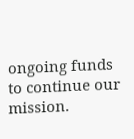ongoing funds to continue our mission.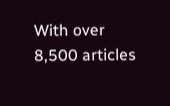With over 8,500 articles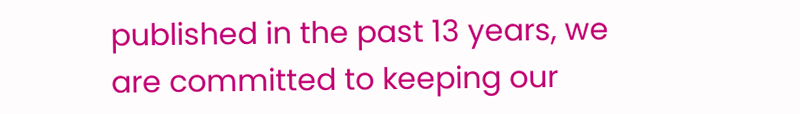published in the past 13 years, we are committed to keeping our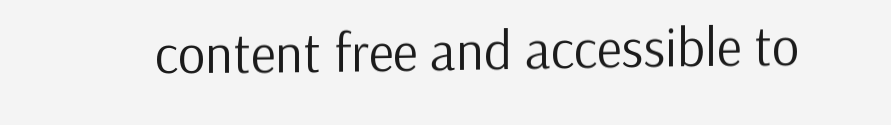content free and accessible to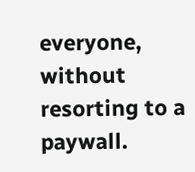everyone, without resorting to a paywall.